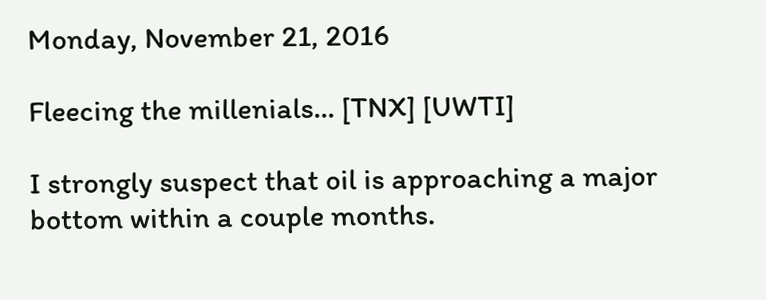Monday, November 21, 2016

Fleecing the millenials... [TNX] [UWTI]

I strongly suspect that oil is approaching a major bottom within a couple months.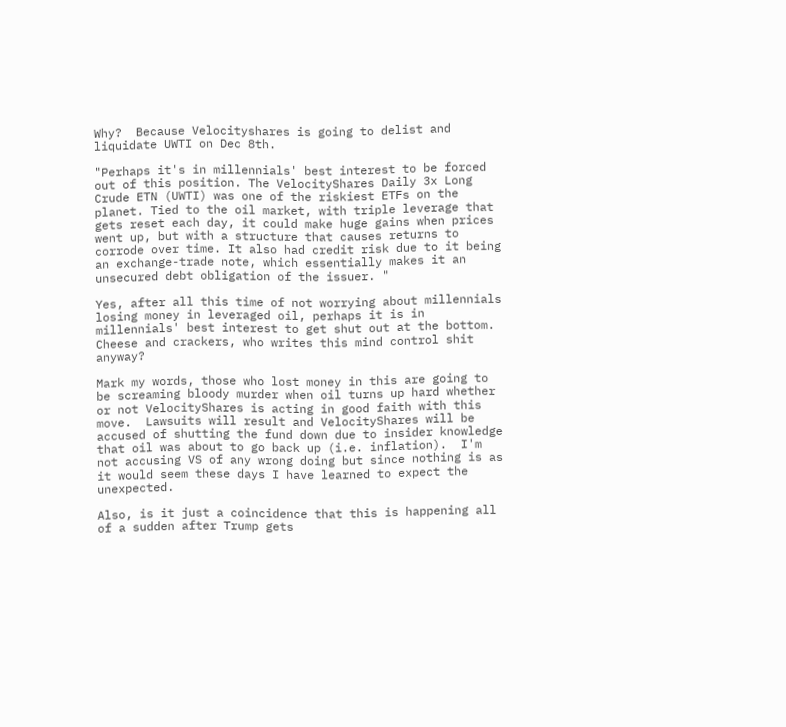Why?  Because Velocityshares is going to delist and liquidate UWTI on Dec 8th.

"Perhaps it's in millennials' best interest to be forced out of this position. The VelocityShares Daily 3x Long Crude ETN (UWTI) was one of the riskiest ETFs on the planet. Tied to the oil market, with triple leverage that gets reset each day, it could make huge gains when prices went up, but with a structure that causes returns to corrode over time. It also had credit risk due to it being an exchange-trade note, which essentially makes it an unsecured debt obligation of the issuer. "

Yes, after all this time of not worrying about millennials losing money in leveraged oil, perhaps it is in millennials' best interest to get shut out at the bottom.  Cheese and crackers, who writes this mind control shit anyway?

Mark my words, those who lost money in this are going to be screaming bloody murder when oil turns up hard whether or not VelocityShares is acting in good faith with this move.  Lawsuits will result and VelocityShares will be accused of shutting the fund down due to insider knowledge that oil was about to go back up (i.e. inflation).  I'm not accusing VS of any wrong doing but since nothing is as it would seem these days I have learned to expect the unexpected.

Also, is it just a coincidence that this is happening all of a sudden after Trump gets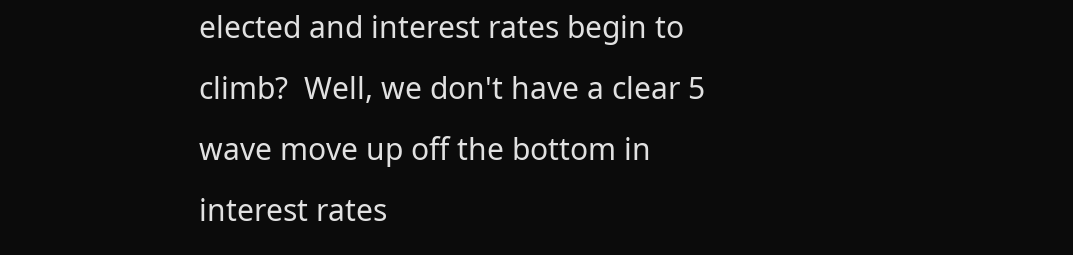elected and interest rates begin to climb?  Well, we don't have a clear 5 wave move up off the bottom in interest rates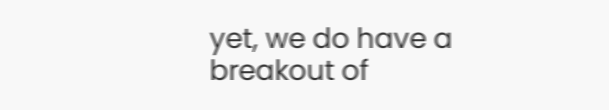yet, we do have a breakout of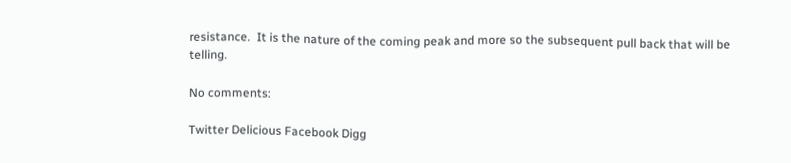resistance.  It is the nature of the coming peak and more so the subsequent pull back that will be telling.

No comments:

Twitter Delicious Facebook Digg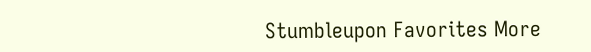Stumbleupon Favorites More